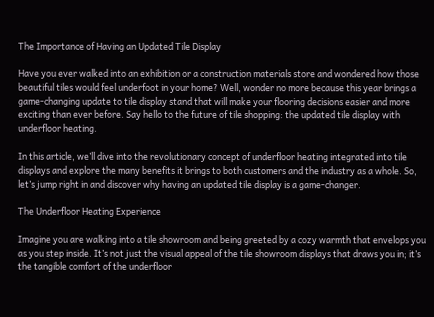The Importance of Having an Updated Tile Display

Have you ever walked into an exhibition or a construction materials store and wondered how those beautiful tiles would feel underfoot in your home? Well, wonder no more because this year brings a game-changing update to tile display stand that will make your flooring decisions easier and more exciting than ever before. Say hello to the future of tile shopping: the updated tile display with underfloor heating.

In this article, we’ll dive into the revolutionary concept of underfloor heating integrated into tile displays and explore the many benefits it brings to both customers and the industry as a whole. So, let’s jump right in and discover why having an updated tile display is a game-changer.

The Underfloor Heating Experience

Imagine you are walking into a tile showroom and being greeted by a cozy warmth that envelops you as you step inside. It’s not just the visual appeal of the tile showroom displays that draws you in; it’s the tangible comfort of the underfloor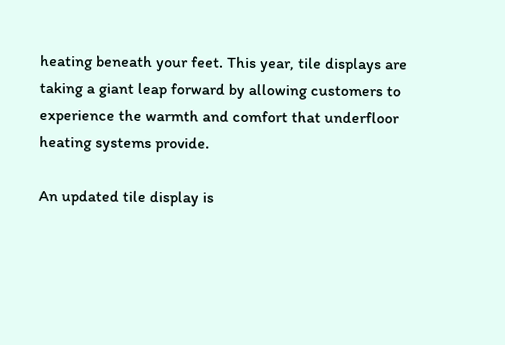heating beneath your feet. This year, tile displays are taking a giant leap forward by allowing customers to experience the warmth and comfort that underfloor heating systems provide.

An updated tile display is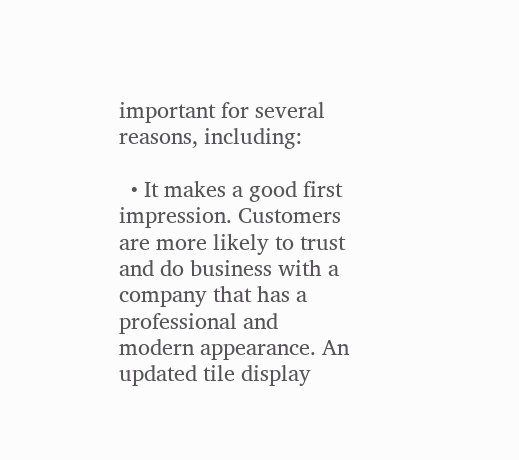important for several reasons, including:

  • It makes a good first impression. Customers are more likely to trust and do business with a company that has a professional and modern appearance. An updated tile display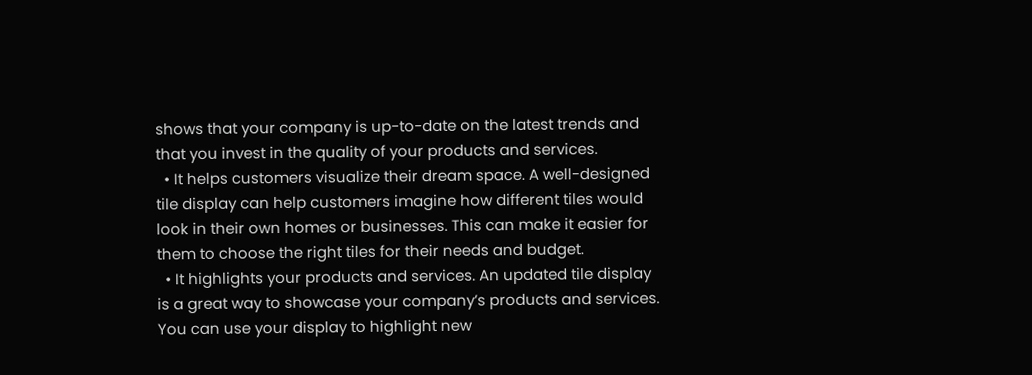shows that your company is up-to-date on the latest trends and that you invest in the quality of your products and services.
  • It helps customers visualize their dream space. A well-designed tile display can help customers imagine how different tiles would look in their own homes or businesses. This can make it easier for them to choose the right tiles for their needs and budget.
  • It highlights your products and services. An updated tile display is a great way to showcase your company’s products and services. You can use your display to highlight new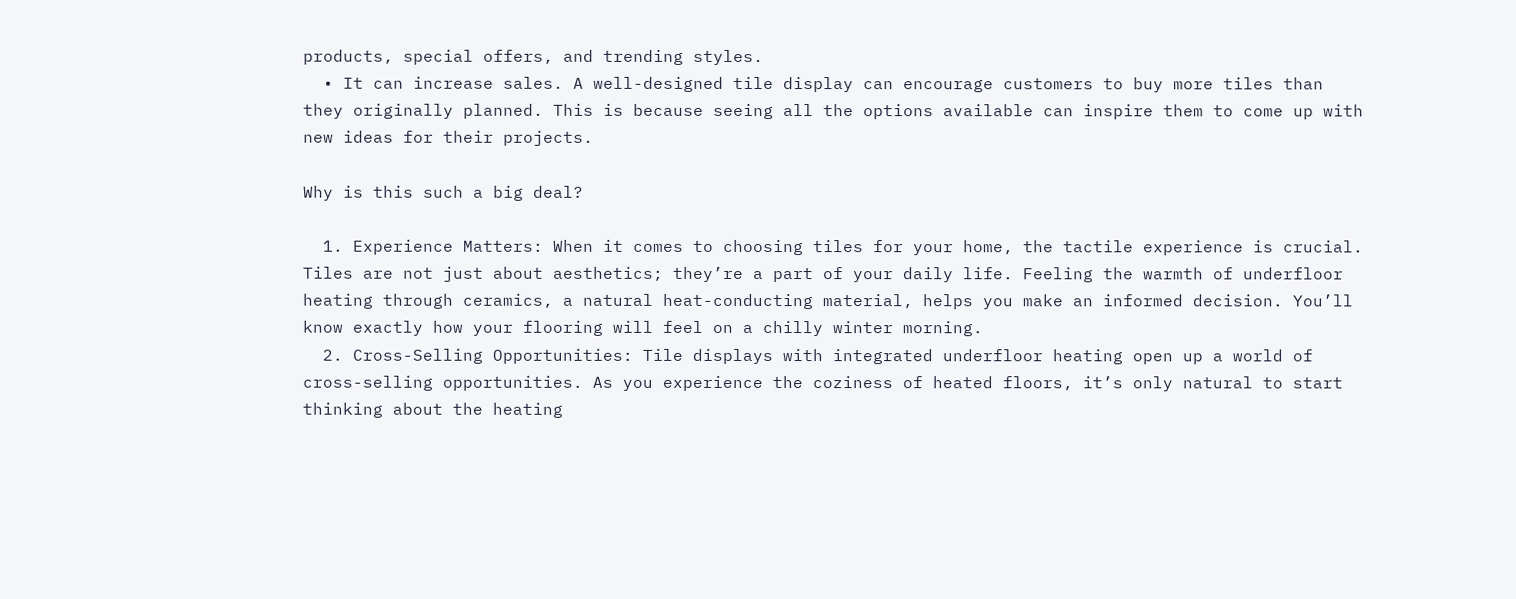products, special offers, and trending styles.
  • It can increase sales. A well-designed tile display can encourage customers to buy more tiles than they originally planned. This is because seeing all the options available can inspire them to come up with new ideas for their projects.

Why is this such a big deal?

  1. Experience Matters: When it comes to choosing tiles for your home, the tactile experience is crucial. Tiles are not just about aesthetics; they’re a part of your daily life. Feeling the warmth of underfloor heating through ceramics, a natural heat-conducting material, helps you make an informed decision. You’ll know exactly how your flooring will feel on a chilly winter morning.
  2. Cross-Selling Opportunities: Tile displays with integrated underfloor heating open up a world of cross-selling opportunities. As you experience the coziness of heated floors, it’s only natural to start thinking about the heating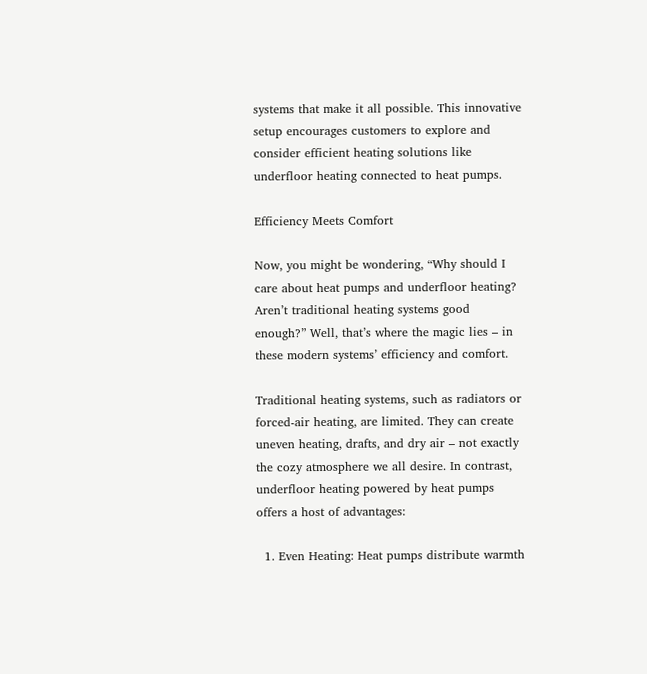systems that make it all possible. This innovative setup encourages customers to explore and consider efficient heating solutions like underfloor heating connected to heat pumps.

Efficiency Meets Comfort

Now, you might be wondering, “Why should I care about heat pumps and underfloor heating? Aren’t traditional heating systems good enough?” Well, that’s where the magic lies – in these modern systems’ efficiency and comfort.

Traditional heating systems, such as radiators or forced-air heating, are limited. They can create uneven heating, drafts, and dry air – not exactly the cozy atmosphere we all desire. In contrast, underfloor heating powered by heat pumps offers a host of advantages:

  1. Even Heating: Heat pumps distribute warmth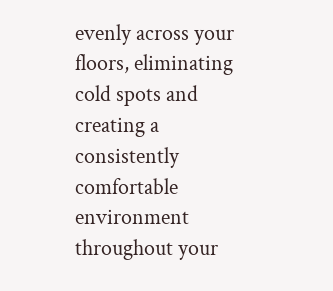evenly across your floors, eliminating cold spots and creating a consistently comfortable environment throughout your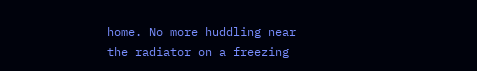home. No more huddling near the radiator on a freezing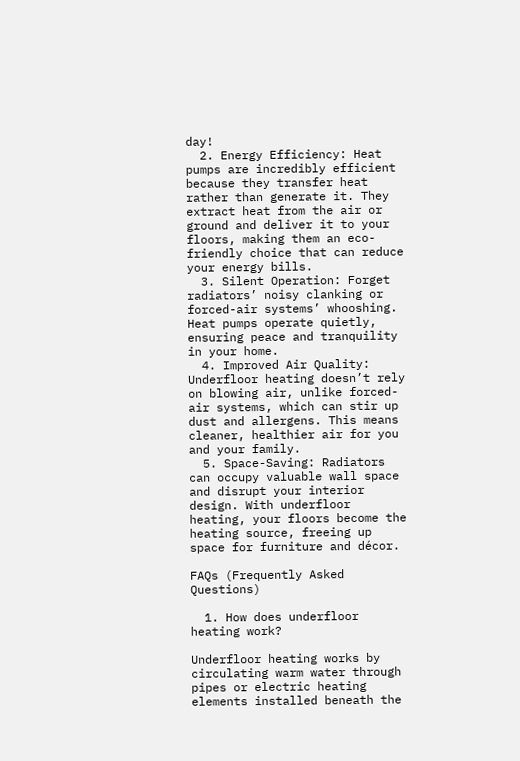day!
  2. Energy Efficiency: Heat pumps are incredibly efficient because they transfer heat rather than generate it. They extract heat from the air or ground and deliver it to your floors, making them an eco-friendly choice that can reduce your energy bills.
  3. Silent Operation: Forget radiators’ noisy clanking or forced-air systems’ whooshing. Heat pumps operate quietly, ensuring peace and tranquility in your home.
  4. Improved Air Quality: Underfloor heating doesn’t rely on blowing air, unlike forced-air systems, which can stir up dust and allergens. This means cleaner, healthier air for you and your family.
  5. Space-Saving: Radiators can occupy valuable wall space and disrupt your interior design. With underfloor heating, your floors become the heating source, freeing up space for furniture and décor.

FAQs (Frequently Asked Questions)

  1. How does underfloor heating work?

Underfloor heating works by circulating warm water through pipes or electric heating elements installed beneath the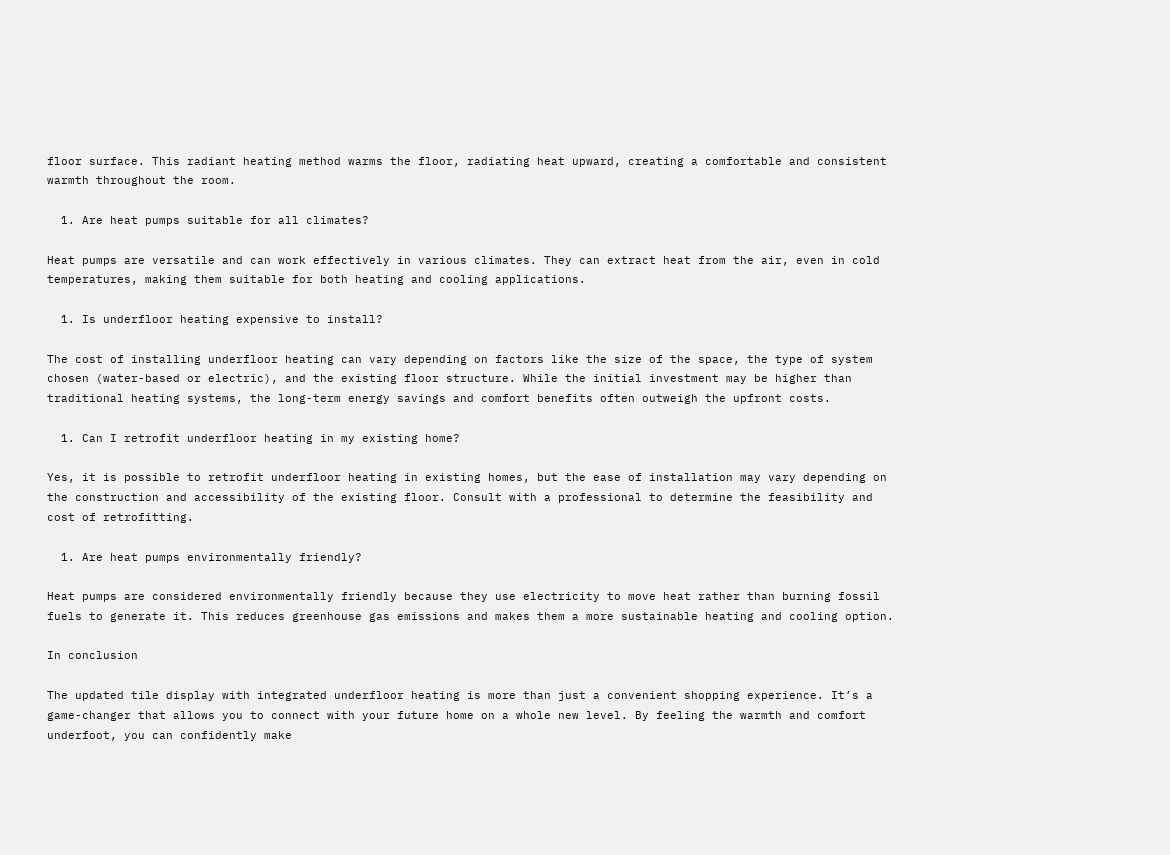floor surface. This radiant heating method warms the floor, radiating heat upward, creating a comfortable and consistent warmth throughout the room.

  1. Are heat pumps suitable for all climates?

Heat pumps are versatile and can work effectively in various climates. They can extract heat from the air, even in cold temperatures, making them suitable for both heating and cooling applications.

  1. Is underfloor heating expensive to install?

The cost of installing underfloor heating can vary depending on factors like the size of the space, the type of system chosen (water-based or electric), and the existing floor structure. While the initial investment may be higher than traditional heating systems, the long-term energy savings and comfort benefits often outweigh the upfront costs.

  1. Can I retrofit underfloor heating in my existing home?

Yes, it is possible to retrofit underfloor heating in existing homes, but the ease of installation may vary depending on the construction and accessibility of the existing floor. Consult with a professional to determine the feasibility and cost of retrofitting.

  1. Are heat pumps environmentally friendly?

Heat pumps are considered environmentally friendly because they use electricity to move heat rather than burning fossil fuels to generate it. This reduces greenhouse gas emissions and makes them a more sustainable heating and cooling option.

In conclusion

The updated tile display with integrated underfloor heating is more than just a convenient shopping experience. It’s a game-changer that allows you to connect with your future home on a whole new level. By feeling the warmth and comfort underfoot, you can confidently make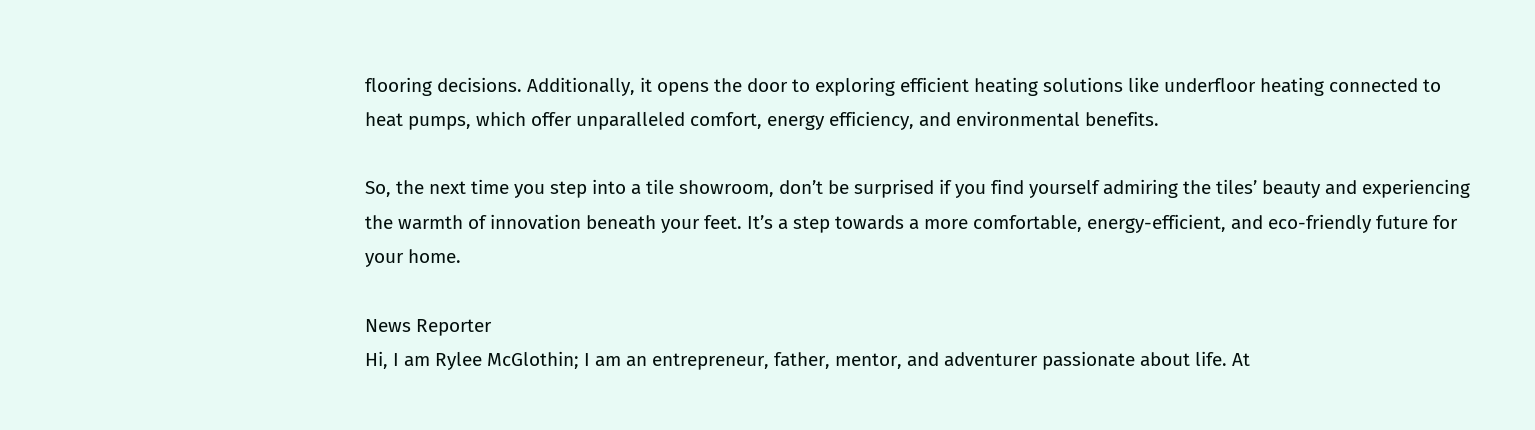flooring decisions. Additionally, it opens the door to exploring efficient heating solutions like underfloor heating connected to heat pumps, which offer unparalleled comfort, energy efficiency, and environmental benefits.

So, the next time you step into a tile showroom, don’t be surprised if you find yourself admiring the tiles’ beauty and experiencing the warmth of innovation beneath your feet. It’s a step towards a more comfortable, energy-efficient, and eco-friendly future for your home.

News Reporter
Hi, I am Rylee McGlothin; I am an entrepreneur, father, mentor, and adventurer passionate about life. At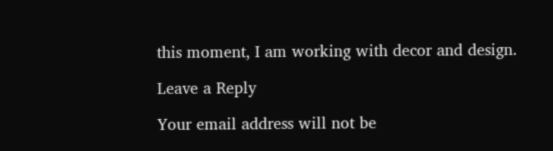this moment, I am working with decor and design.

Leave a Reply

Your email address will not be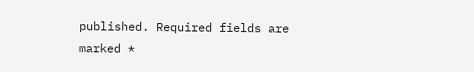published. Required fields are marked *